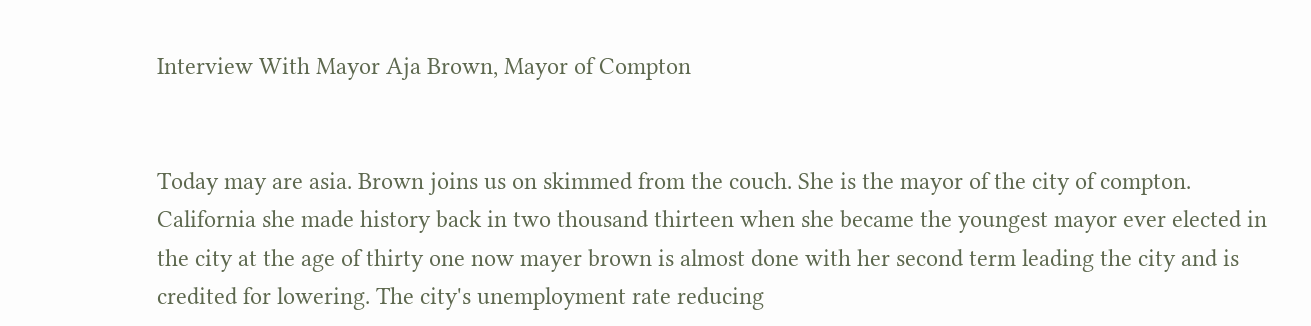Interview With Mayor Aja Brown, Mayor of Compton


Today may are asia. Brown joins us on skimmed from the couch. She is the mayor of the city of compton. California she made history back in two thousand thirteen when she became the youngest mayor ever elected in the city at the age of thirty one now mayer brown is almost done with her second term leading the city and is credited for lowering. The city's unemployment rate reducing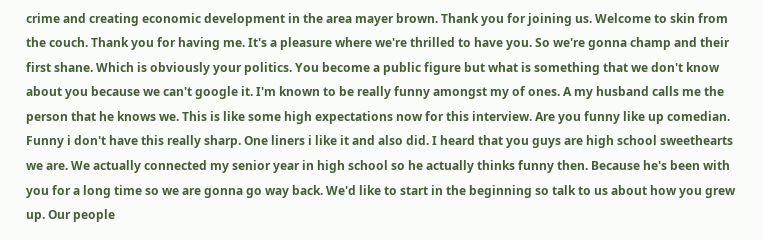crime and creating economic development in the area mayer brown. Thank you for joining us. Welcome to skin from the couch. Thank you for having me. It's a pleasure where we're thrilled to have you. So we're gonna champ and their first shane. Which is obviously your politics. You become a public figure but what is something that we don't know about you because we can't google it. I'm known to be really funny amongst my of ones. A my husband calls me the person that he knows we. This is like some high expectations now for this interview. Are you funny like up comedian. Funny i don't have this really sharp. One liners i like it and also did. I heard that you guys are high school sweethearts we are. We actually connected my senior year in high school so he actually thinks funny then. Because he's been with you for a long time so we are gonna go way back. We'd like to start in the beginning so talk to us about how you grew up. Our people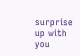surprise up with you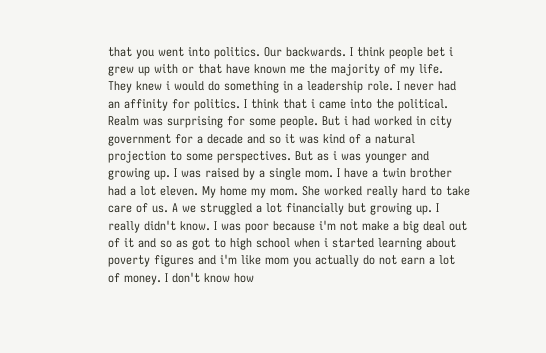that you went into politics. Our backwards. I think people bet i grew up with or that have known me the majority of my life. They knew i would do something in a leadership role. I never had an affinity for politics. I think that i came into the political. Realm was surprising for some people. But i had worked in city government for a decade and so it was kind of a natural projection to some perspectives. But as i was younger and growing up. I was raised by a single mom. I have a twin brother had a lot eleven. My home my mom. She worked really hard to take care of us. A we struggled a lot financially but growing up. I really didn't know. I was poor because i'm not make a big deal out of it and so as got to high school when i started learning about poverty figures and i'm like mom you actually do not earn a lot of money. I don't know how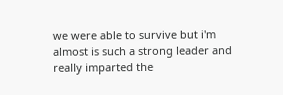we were able to survive but i'm almost is such a strong leader and really imparted the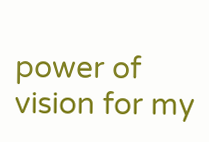power of vision for my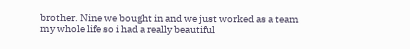brother. Nine we bought in and we just worked as a team my whole life so i had a really beautiful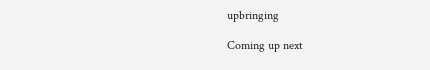upbringing

Coming up next